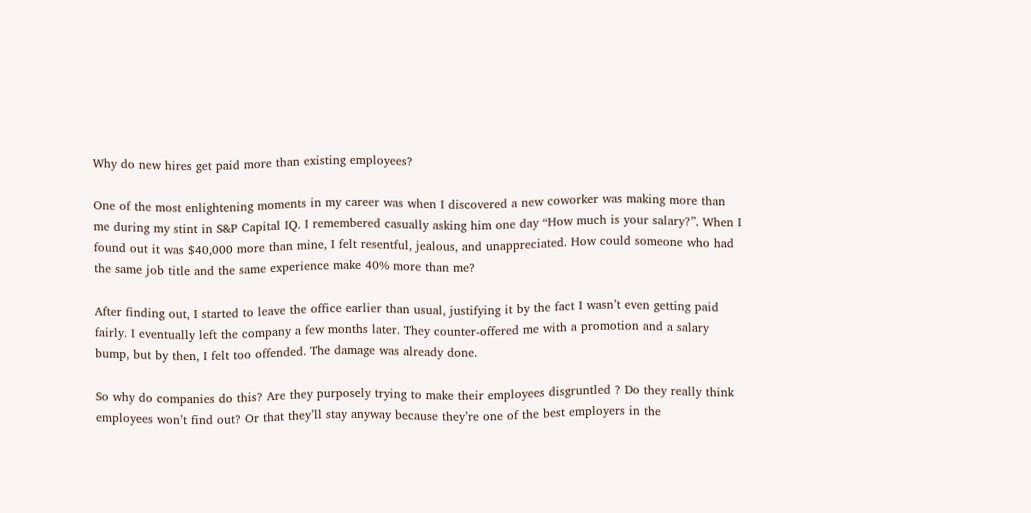Why do new hires get paid more than existing employees?

One of the most enlightening moments in my career was when I discovered a new coworker was making more than me during my stint in S&P Capital IQ. I remembered casually asking him one day “How much is your salary?”. When I found out it was $40,000 more than mine, I felt resentful, jealous, and unappreciated. How could someone who had the same job title and the same experience make 40% more than me?

After finding out, I started to leave the office earlier than usual, justifying it by the fact I wasn’t even getting paid fairly. I eventually left the company a few months later. They counter-offered me with a promotion and a salary bump, but by then, I felt too offended. The damage was already done.

So why do companies do this? Are they purposely trying to make their employees disgruntled ? Do they really think employees won’t find out? Or that they’ll stay anyway because they’re one of the best employers in the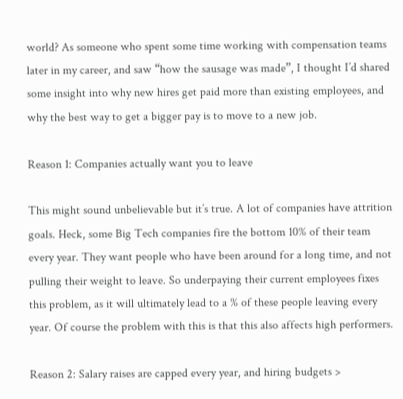world? As someone who spent some time working with compensation teams later in my career, and saw “how the sausage was made”, I thought I’d shared some insight into why new hires get paid more than existing employees, and why the best way to get a bigger pay is to move to a new job.

Reason 1: Companies actually want you to leave

This might sound unbelievable but it’s true. A lot of companies have attrition goals. Heck, some Big Tech companies fire the bottom 10% of their team every year. They want people who have been around for a long time, and not pulling their weight to leave. So underpaying their current employees fixes this problem, as it will ultimately lead to a % of these people leaving every year. Of course the problem with this is that this also affects high performers.

Reason 2: Salary raises are capped every year, and hiring budgets >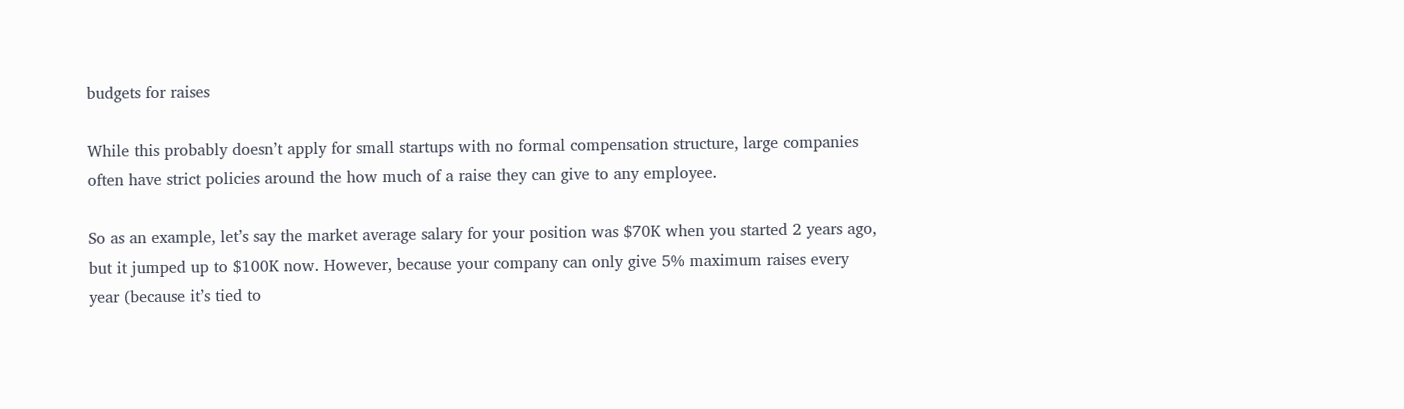budgets for raises

While this probably doesn’t apply for small startups with no formal compensation structure, large companies often have strict policies around the how much of a raise they can give to any employee.

So as an example, let’s say the market average salary for your position was $70K when you started 2 years ago, but it jumped up to $100K now. However, because your company can only give 5% maximum raises every year (because it’s tied to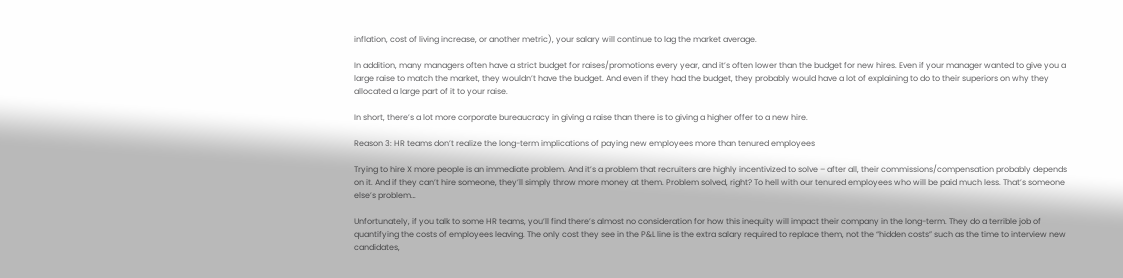inflation, cost of living increase, or another metric), your salary will continue to lag the market average.

In addition, many managers often have a strict budget for raises/promotions every year, and it’s often lower than the budget for new hires. Even if your manager wanted to give you a large raise to match the market, they wouldn’t have the budget. And even if they had the budget, they probably would have a lot of explaining to do to their superiors on why they allocated a large part of it to your raise.

In short, there’s a lot more corporate bureaucracy in giving a raise than there is to giving a higher offer to a new hire.

Reason 3: HR teams don’t realize the long-term implications of paying new employees more than tenured employees

Trying to hire X more people is an immediate problem. And it’s a problem that recruiters are highly incentivized to solve – after all, their commissions/compensation probably depends on it. And if they can’t hire someone, they’ll simply throw more money at them. Problem solved, right? To hell with our tenured employees who will be paid much less. That’s someone else’s problem…

Unfortunately, if you talk to some HR teams, you’ll find there’s almost no consideration for how this inequity will impact their company in the long-term. They do a terrible job of quantifying the costs of employees leaving. The only cost they see in the P&L line is the extra salary required to replace them, not the “hidden costs” such as the time to interview new candidates,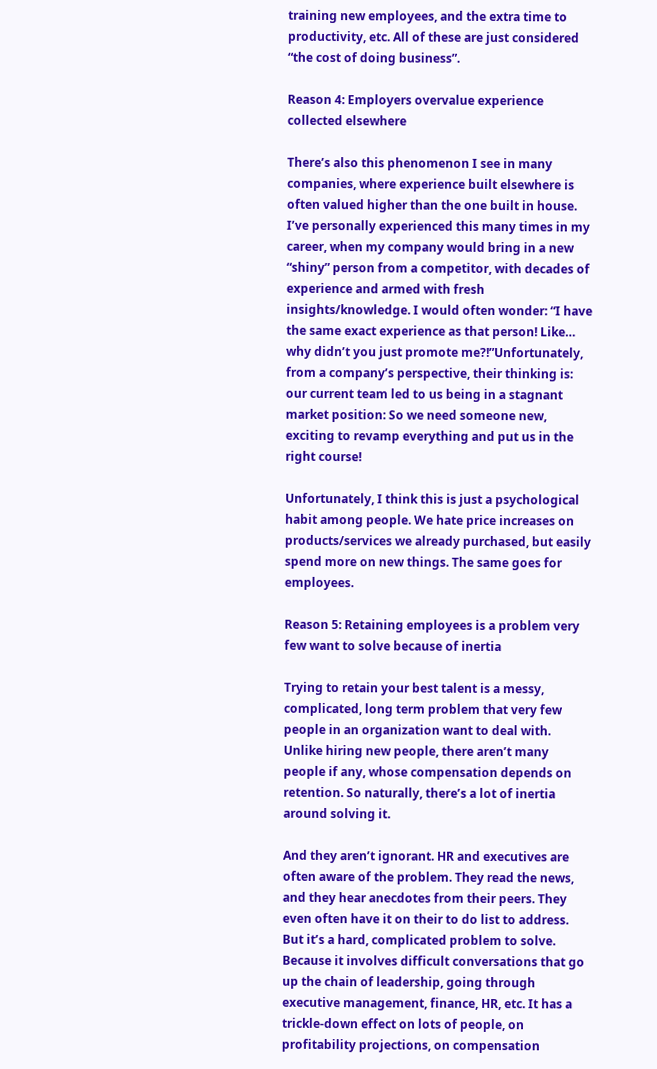training new employees, and the extra time to productivity, etc. All of these are just considered “the cost of doing business”.

Reason 4: Employers overvalue experience collected elsewhere

There’s also this phenomenon I see in many companies, where experience built elsewhere is often valued higher than the one built in house. I’ve personally experienced this many times in my career, when my company would bring in a new “shiny” person from a competitor, with decades of experience and armed with fresh insights/knowledge. I would often wonder: “I have the same exact experience as that person! Like… why didn’t you just promote me?!”Unfortunately, from a company’s perspective, their thinking is: our current team led to us being in a stagnant market position: So we need someone new, exciting to revamp everything and put us in the right course!

Unfortunately, I think this is just a psychological habit among people. We hate price increases on products/services we already purchased, but easily spend more on new things. The same goes for employees.

Reason 5: Retaining employees is a problem very few want to solve because of inertia

Trying to retain your best talent is a messy, complicated, long term problem that very few people in an organization want to deal with. Unlike hiring new people, there aren’t many people if any, whose compensation depends on retention. So naturally, there’s a lot of inertia around solving it.

And they aren’t ignorant. HR and executives are often aware of the problem. They read the news, and they hear anecdotes from their peers. They even often have it on their to do list to address. But it’s a hard, complicated problem to solve. Because it involves difficult conversations that go up the chain of leadership, going through executive management, finance, HR, etc. It has a trickle-down effect on lots of people, on profitability projections, on compensation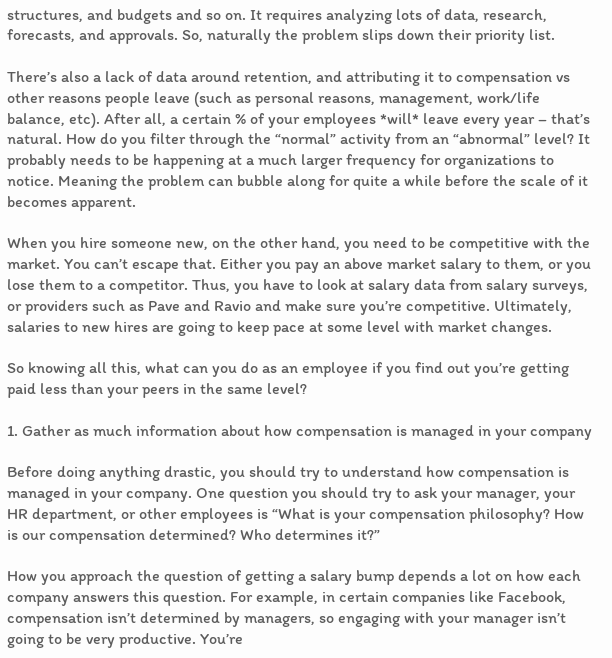structures, and budgets and so on. It requires analyzing lots of data, research, forecasts, and approvals. So, naturally the problem slips down their priority list.

There’s also a lack of data around retention, and attributing it to compensation vs other reasons people leave (such as personal reasons, management, work/life balance, etc). After all, a certain % of your employees *will* leave every year – that’s natural. How do you filter through the “normal” activity from an “abnormal” level? It probably needs to be happening at a much larger frequency for organizations to notice. Meaning the problem can bubble along for quite a while before the scale of it becomes apparent.

When you hire someone new, on the other hand, you need to be competitive with the market. You can’t escape that. Either you pay an above market salary to them, or you lose them to a competitor. Thus, you have to look at salary data from salary surveys, or providers such as Pave and Ravio and make sure you’re competitive. Ultimately, salaries to new hires are going to keep pace at some level with market changes.

So knowing all this, what can you do as an employee if you find out you’re getting paid less than your peers in the same level?

1. Gather as much information about how compensation is managed in your company

Before doing anything drastic, you should try to understand how compensation is managed in your company. One question you should try to ask your manager, your HR department, or other employees is “What is your compensation philosophy? How is our compensation determined? Who determines it?”

How you approach the question of getting a salary bump depends a lot on how each company answers this question. For example, in certain companies like Facebook, compensation isn’t determined by managers, so engaging with your manager isn’t going to be very productive. You’re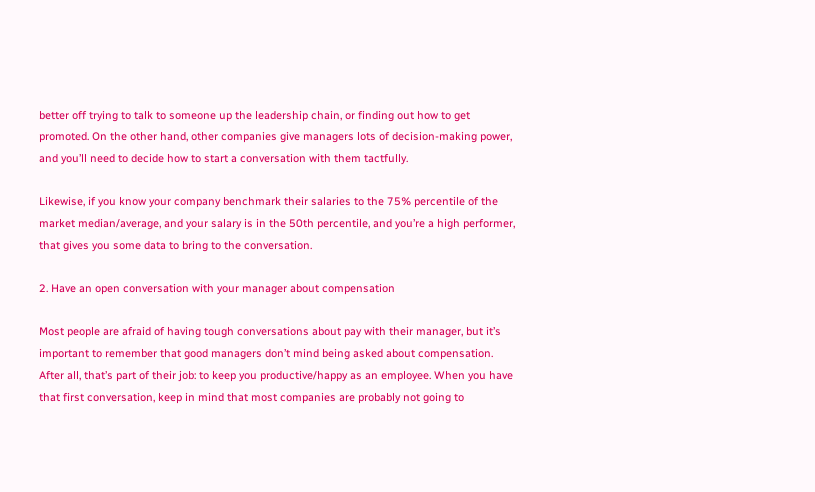better off trying to talk to someone up the leadership chain, or finding out how to get promoted. On the other hand, other companies give managers lots of decision-making power, and you’ll need to decide how to start a conversation with them tactfully.

Likewise, if you know your company benchmark their salaries to the 75% percentile of the market median/average, and your salary is in the 50th percentile, and you’re a high performer, that gives you some data to bring to the conversation.

2. Have an open conversation with your manager about compensation

Most people are afraid of having tough conversations about pay with their manager, but it’s important to remember that good managers don’t mind being asked about compensation. After all, that’s part of their job: to keep you productive/happy as an employee. When you have that first conversation, keep in mind that most companies are probably not going to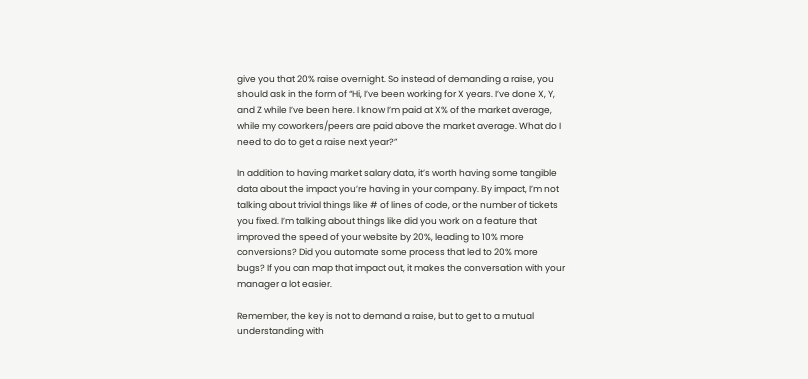give you that 20% raise overnight. So instead of demanding a raise, you should ask in the form of “Hi, I’ve been working for X years. I’ve done X, Y, and Z while I’ve been here. I know I’m paid at X% of the market average, while my coworkers/peers are paid above the market average. What do I need to do to get a raise next year?”

In addition to having market salary data, it’s worth having some tangible data about the impact you’re having in your company. By impact, I’m not talking about trivial things like # of lines of code, or the number of tickets you fixed. I’m talking about things like did you work on a feature that improved the speed of your website by 20%, leading to 10% more conversions? Did you automate some process that led to 20% more bugs? If you can map that impact out, it makes the conversation with your manager a lot easier.

Remember, the key is not to demand a raise, but to get to a mutual understanding with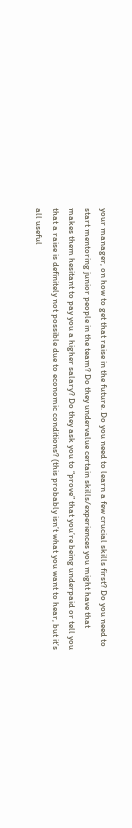your manager, on how to get that raise in the future. Do you need to learn a few crucial skills first? Do you need to start mentoring junior people in the team? Do they undervalue certain skills/experiences you might have that makes them hesitant to pay you a higher salary? Do they ask you to “prove” that you’re being underpaid or tell you that a raise is definitely not possible due to economic conditions? (this probably isn’t what you want to hear, but it’s all useful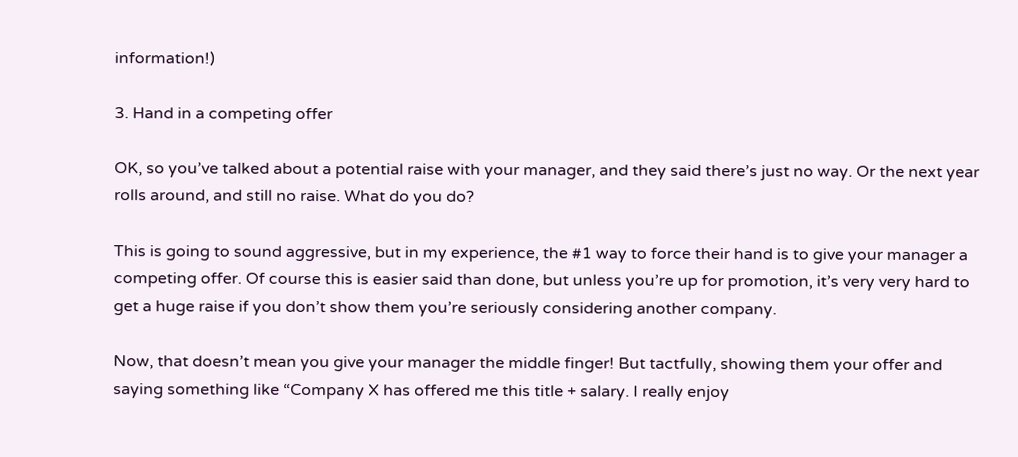information!)

3. Hand in a competing offer

OK, so you’ve talked about a potential raise with your manager, and they said there’s just no way. Or the next year rolls around, and still no raise. What do you do?

This is going to sound aggressive, but in my experience, the #1 way to force their hand is to give your manager a competing offer. Of course this is easier said than done, but unless you’re up for promotion, it’s very very hard to get a huge raise if you don’t show them you’re seriously considering another company.

Now, that doesn’t mean you give your manager the middle finger! But tactfully, showing them your offer and saying something like “Company X has offered me this title + salary. I really enjoy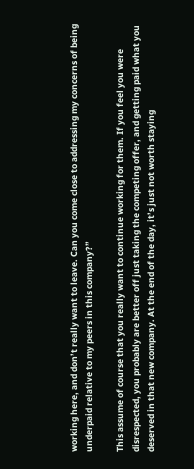working here, and don’t really want to leave. Can you come close to addressing my concerns of being underpaid relative to my peers in this company?”

This assume of course that you really want to continue working for them. If you feel you were disrespected, you probably are better off just taking the competing offer, and getting paid what you deserved in that new company. At the end of the day, it’s just not worth staying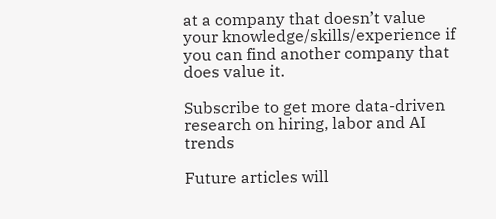at a company that doesn’t value your knowledge/skills/experience if you can find another company that does value it.

Subscribe to get more data-driven research on hiring, labor and AI trends

Future articles will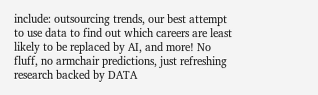include: outsourcing trends, our best attempt to use data to find out which careers are least likely to be replaced by AI, and more! No fluff, no armchair predictions, just refreshing research backed by DATA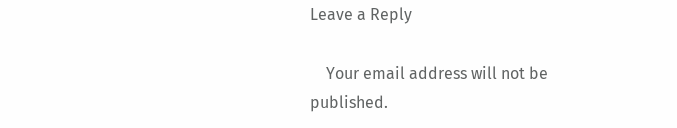Leave a Reply

    Your email address will not be published.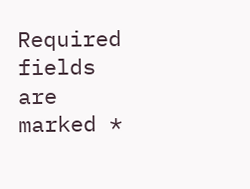Required fields are marked *